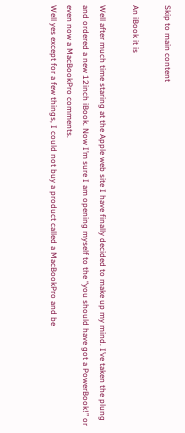Skip to main content

An iBook it is

Well after much time staring at the Apple web site I have finally decided to make up my mind. I’ve taken the plung and ordered a new 12inch iBook. Now I’m sure I am opening myself to the “you should have got a PowerBook!” or even now a MacBookPro comments.
Well yes except for a few things, I could not buy a product called a MacBookPro and be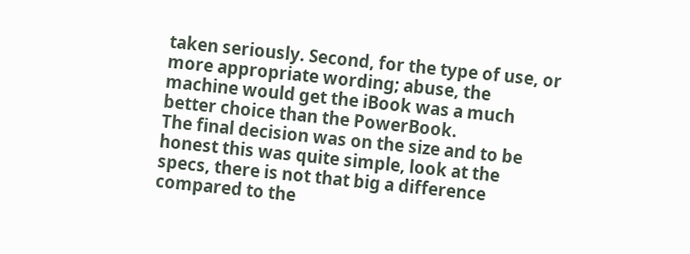taken seriously. Second, for the type of use, or more appropriate wording; abuse, the machine would get the iBook was a much better choice than the PowerBook.
The final decision was on the size and to be honest this was quite simple, look at the specs, there is not that big a difference compared to the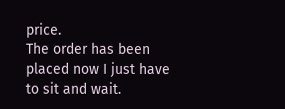price.
The order has been placed now I just have to sit and wait.